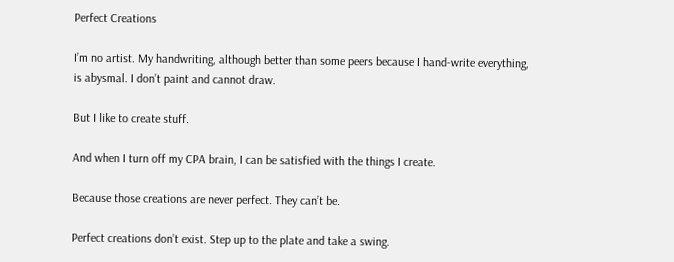Perfect Creations

I’m no artist. My handwriting, although better than some peers because I hand-write everything, is abysmal. I don’t paint and cannot draw.

But I like to create stuff.

And when I turn off my CPA brain, I can be satisfied with the things I create.

Because those creations are never perfect. They can’t be.

Perfect creations don’t exist. Step up to the plate and take a swing.